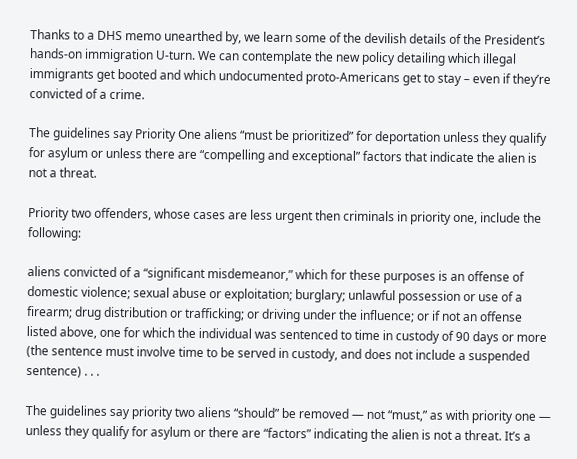Thanks to a DHS memo unearthed by, we learn some of the devilish details of the President’s hands-on immigration U-turn. We can contemplate the new policy detailing which illegal immigrants get booted and which undocumented proto-Americans get to stay – even if they’re convicted of a crime.

The guidelines say Priority One aliens “must be prioritized” for deportation unless they qualify for asylum or unless there are “compelling and exceptional” factors that indicate the alien is not a threat.

Priority two offenders, whose cases are less urgent then criminals in priority one, include the following:

aliens convicted of a “significant misdemeanor,” which for these purposes is an offense of domestic violence; sexual abuse or exploitation; burglary; unlawful possession or use of a firearm; drug distribution or trafficking; or driving under the influence; or if not an offense listed above, one for which the individual was sentenced to time in custody of 90 days or more (the sentence must involve time to be served in custody, and does not include a suspended sentence) . . .

The guidelines say priority two aliens “should” be removed — not “must,” as with priority one — unless they qualify for asylum or there are “factors” indicating the alien is not a threat. It’s a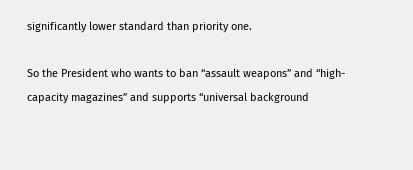significantly lower standard than priority one.

So the President who wants to ban “assault weapons” and “high-capacity magazines” and supports “universal background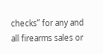checks” for any and all firearms sales or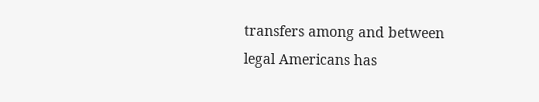transfers among and between legal Americans has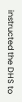instructed the DHS to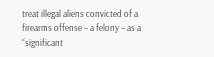treat illegal aliens convicted of a firearms offense – a felony – as a “significant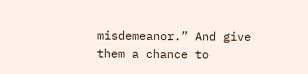misdemeanor.” And give them a chance to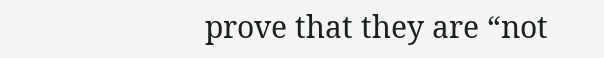prove that they are “not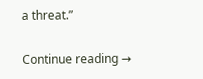a threat.”

Continue reading →